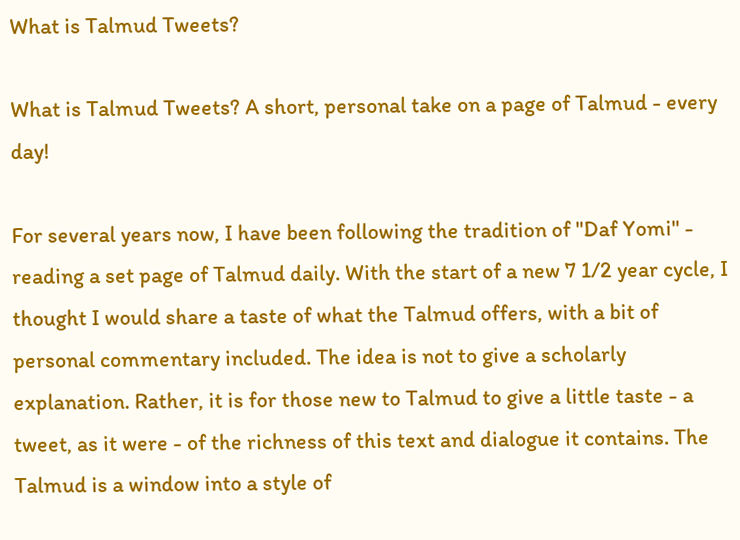What is Talmud Tweets?

What is Talmud Tweets? A short, personal take on a page of Talmud - every day!

For several years now, I have been following the tradition of "Daf Yomi" - reading a set page of Talmud daily. With the start of a new 7 1/2 year cycle, I thought I would share a taste of what the Talmud offers, with a bit of personal commentary included. The idea is not to give a scholarly explanation. Rather, it is for those new to Talmud to give a little taste - a tweet, as it were - of the richness of this text and dialogue it contains. The Talmud is a window into a style of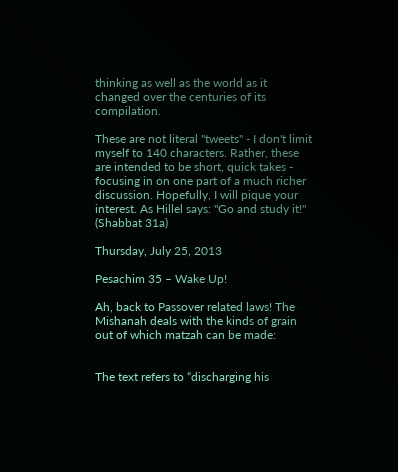thinking as well as the world as it changed over the centuries of its compilation.

These are not literal "tweets" - I don't limit myself to 140 characters. Rather, these are intended to be short, quick takes - focusing in on one part of a much richer discussion. Hopefully, I will pique your interest. As Hillel says: "Go and study it!" (Shabbat 31a)

Thursday, July 25, 2013

Pesachim 35 – Wake Up!

Ah, back to Passover related laws! The Mishanah deals with the kinds of grain out of which matzah can be made:


The text refers to “discharging his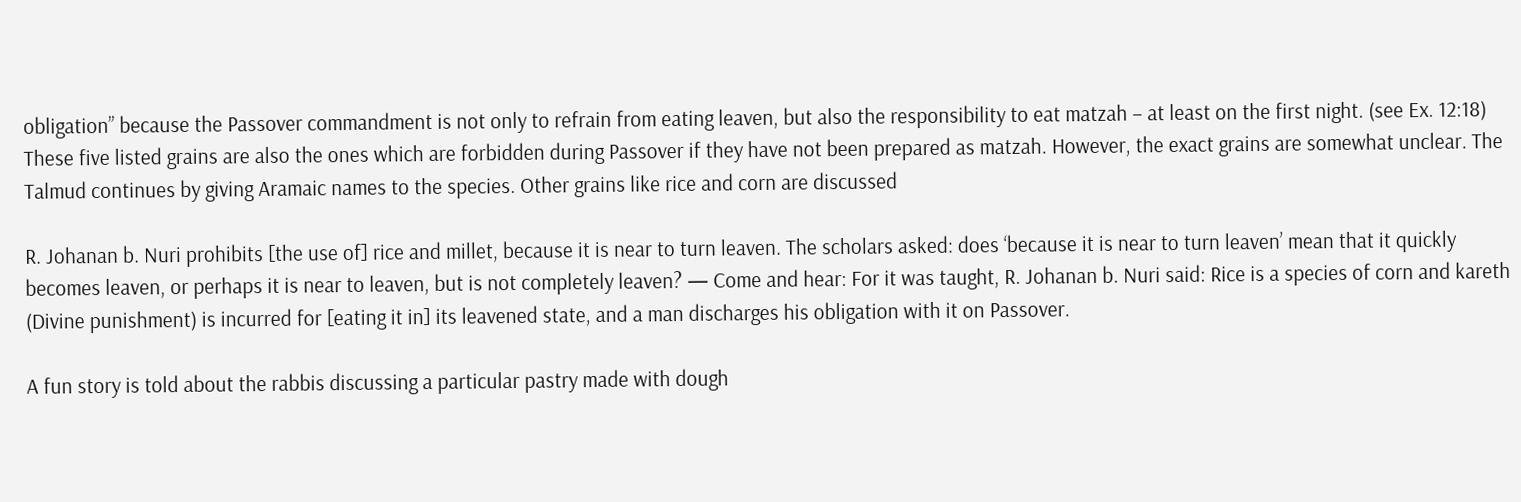obligation” because the Passover commandment is not only to refrain from eating leaven, but also the responsibility to eat matzah – at least on the first night. (see Ex. 12:18)
These five listed grains are also the ones which are forbidden during Passover if they have not been prepared as matzah. However, the exact grains are somewhat unclear. The Talmud continues by giving Aramaic names to the species. Other grains like rice and corn are discussed

R. Johanan b. Nuri prohibits [the use of] rice and millet, because it is near to turn leaven. The scholars asked: does ‘because it is near to turn leaven’ mean that it quickly becomes leaven, or perhaps it is near to leaven, but is not completely leaven? — Come and hear: For it was taught, R. Johanan b. Nuri said: Rice is a species of corn and kareth (Divine punishment) is incurred for [eating it in] its leavened state, and a man discharges his obligation with it on Passover.

A fun story is told about the rabbis discussing a particular pastry made with dough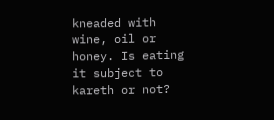kneaded with wine, oil or honey. Is eating it subject to kareth or not?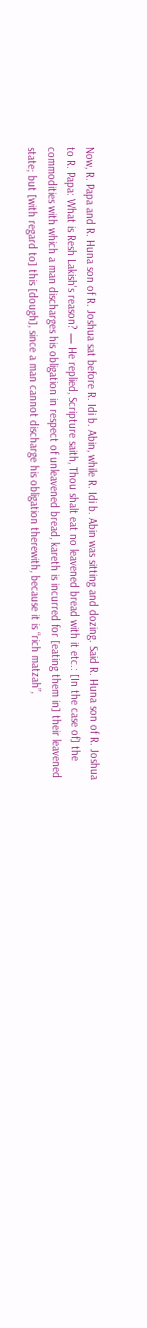Now, R. Papa and R. Huna son of R. Joshua sat before R. Idi b. Abin, while R. Idi b. Abin was sitting and dozing. Said R. Huna son of R. Joshua to R. Papa: What is Resh Lakish's reason? — He replied, Scripture saith, Thou shalt eat no leavened bread with it etc.: [In the case of] the commodities with which a man discharges his obligation in respect of unleavened bread, kareth is incurred for [eating them in] their leavened state; but [with regard to] this [dough], since a man cannot discharge his obligation therewith, because it is “rich matzah”,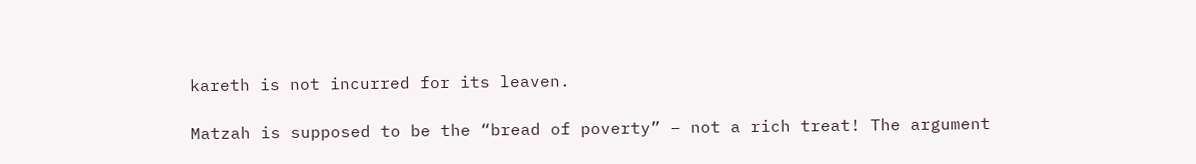kareth is not incurred for its leaven.

Matzah is supposed to be the “bread of poverty” – not a rich treat! The argument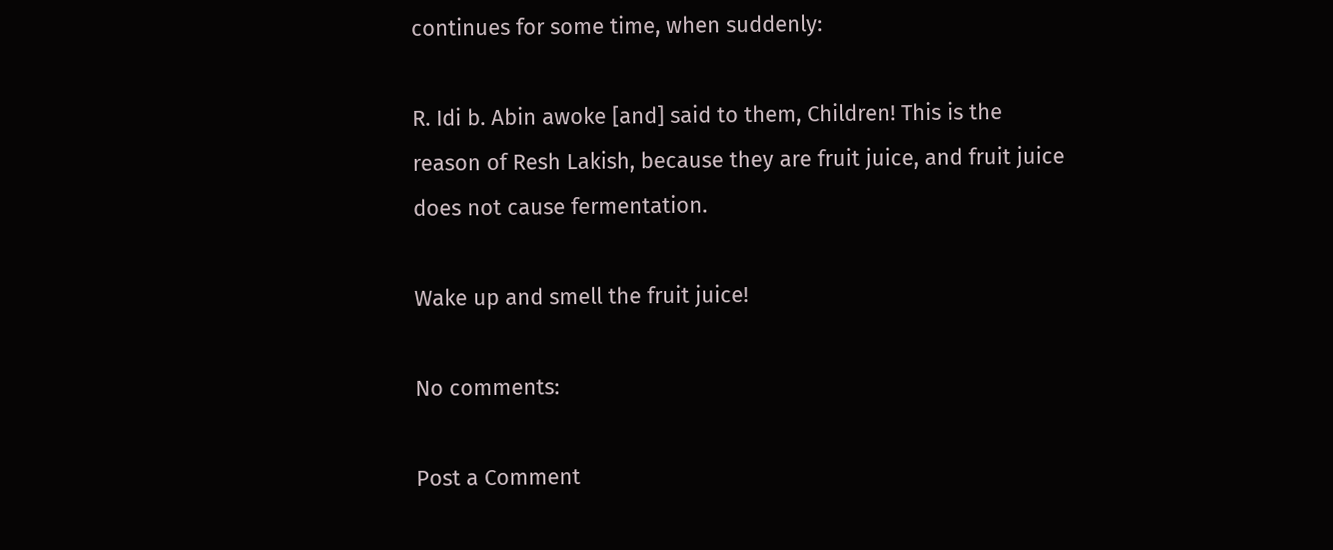continues for some time, when suddenly:

R. Idi b. Abin awoke [and] said to them, Children! This is the reason of Resh Lakish, because they are fruit juice, and fruit juice does not cause fermentation.

Wake up and smell the fruit juice!

No comments:

Post a Comment